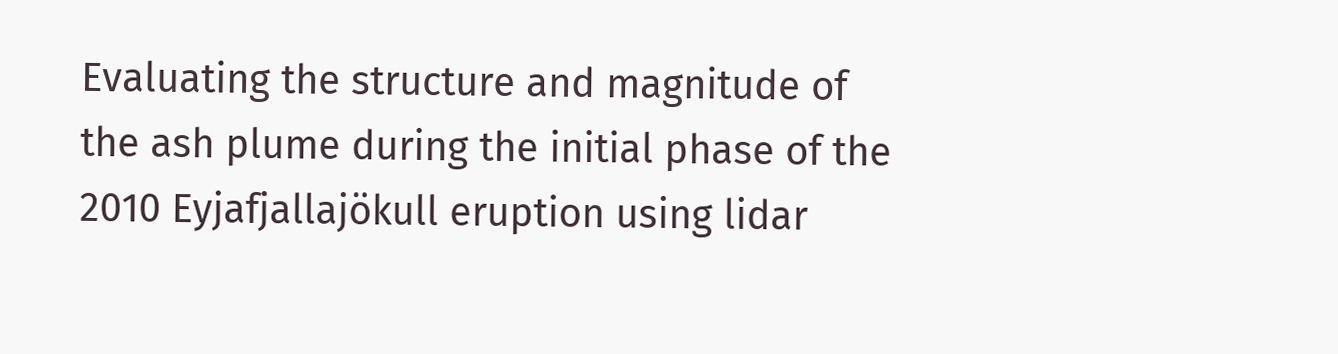Evaluating the structure and magnitude of the ash plume during the initial phase of the 2010 Eyjafjallajökull eruption using lidar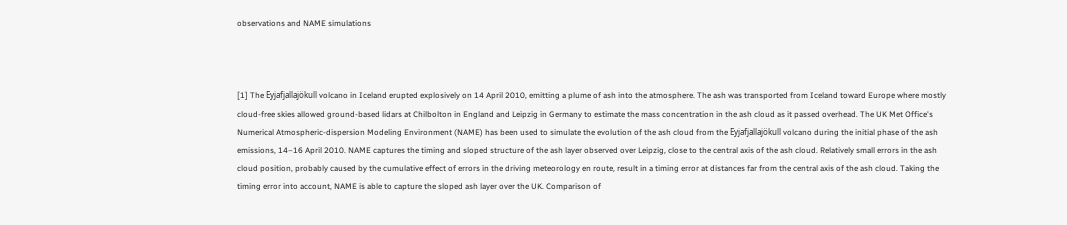observations and NAME simulations



[1] The Eyjafjallajökull volcano in Iceland erupted explosively on 14 April 2010, emitting a plume of ash into the atmosphere. The ash was transported from Iceland toward Europe where mostly cloud-free skies allowed ground-based lidars at Chilbolton in England and Leipzig in Germany to estimate the mass concentration in the ash cloud as it passed overhead. The UK Met Office's Numerical Atmospheric-dispersion Modeling Environment (NAME) has been used to simulate the evolution of the ash cloud from the Eyjafjallajökull volcano during the initial phase of the ash emissions, 14–16 April 2010. NAME captures the timing and sloped structure of the ash layer observed over Leipzig, close to the central axis of the ash cloud. Relatively small errors in the ash cloud position, probably caused by the cumulative effect of errors in the driving meteorology en route, result in a timing error at distances far from the central axis of the ash cloud. Taking the timing error into account, NAME is able to capture the sloped ash layer over the UK. Comparison of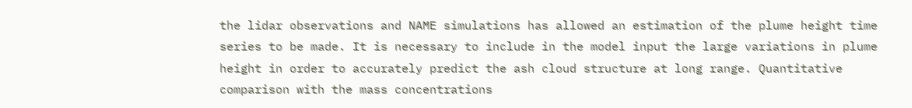the lidar observations and NAME simulations has allowed an estimation of the plume height time series to be made. It is necessary to include in the model input the large variations in plume height in order to accurately predict the ash cloud structure at long range. Quantitative comparison with the mass concentrations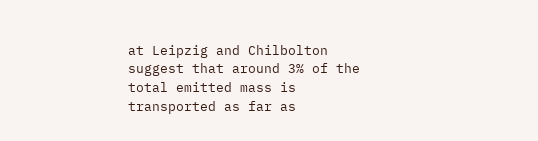at Leipzig and Chilbolton suggest that around 3% of the total emitted mass is transported as far as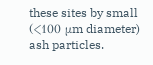these sites by small (<100 μm diameter) ash particles.